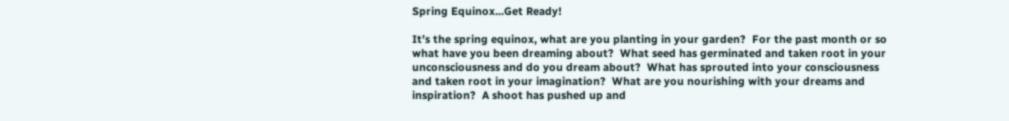Spring Equinox...Get Ready!

It’s the spring equinox, what are you planting in your garden?  For the past month or so what have you been dreaming about?  What seed has germinated and taken root in your unconsciousness and do you dream about?  What has sprouted into your consciousness and taken root in your imagination?  What are you nourishing with your dreams and inspiration?  A shoot has pushed up and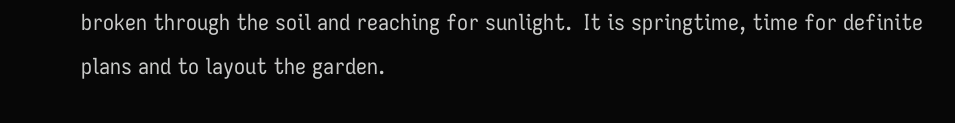broken through the soil and reaching for sunlight.  It is springtime, time for definite plans and to layout the garden.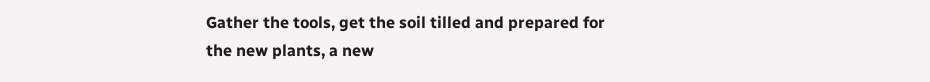Gather the tools, get the soil tilled and prepared for the new plants, a new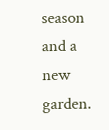season and a new garden.